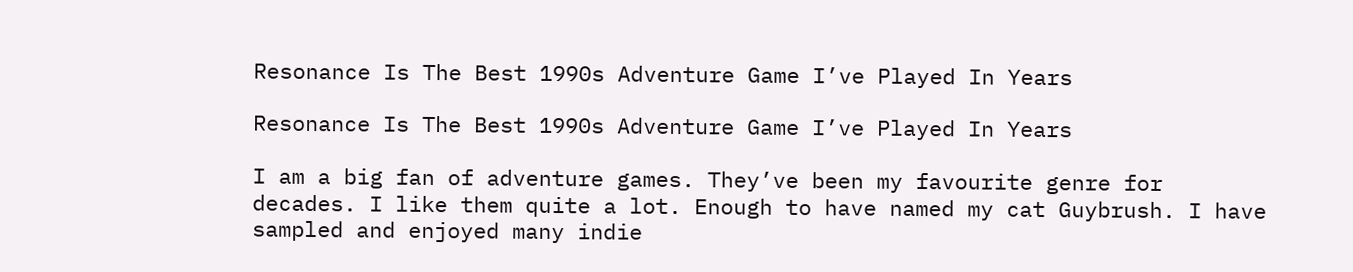Resonance Is The Best 1990s Adventure Game I’ve Played In Years

Resonance Is The Best 1990s Adventure Game I’ve Played In Years

I am a big fan of adventure games. They’ve been my favourite genre for decades. I like them quite a lot. Enough to have named my cat Guybrush. I have sampled and enjoyed many indie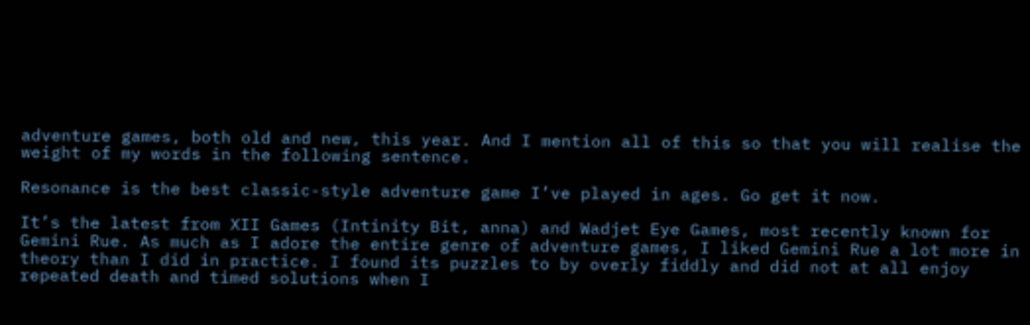adventure games, both old and new, this year. And I mention all of this so that you will realise the weight of my words in the following sentence.

Resonance is the best classic-style adventure game I’ve played in ages. Go get it now.

It’s the latest from XII Games (Intinity Bit, anna) and Wadjet Eye Games, most recently known for Gemini Rue. As much as I adore the entire genre of adventure games, I liked Gemini Rue a lot more in theory than I did in practice. I found its puzzles to by overly fiddly and did not at all enjoy repeated death and timed solutions when I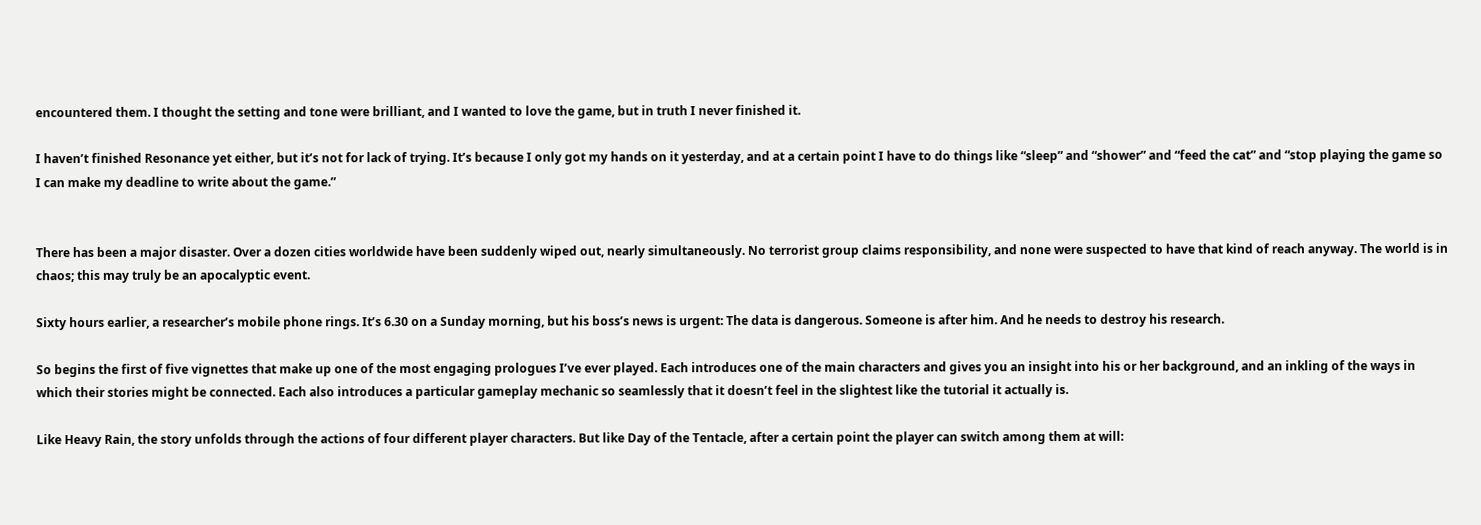encountered them. I thought the setting and tone were brilliant, and I wanted to love the game, but in truth I never finished it.

I haven’t finished Resonance yet either, but it’s not for lack of trying. It’s because I only got my hands on it yesterday, and at a certain point I have to do things like “sleep” and “shower” and “feed the cat” and “stop playing the game so I can make my deadline to write about the game.”


There has been a major disaster. Over a dozen cities worldwide have been suddenly wiped out, nearly simultaneously. No terrorist group claims responsibility, and none were suspected to have that kind of reach anyway. The world is in chaos; this may truly be an apocalyptic event.

Sixty hours earlier, a researcher’s mobile phone rings. It’s 6.30 on a Sunday morning, but his boss’s news is urgent: The data is dangerous. Someone is after him. And he needs to destroy his research.

So begins the first of five vignettes that make up one of the most engaging prologues I’ve ever played. Each introduces one of the main characters and gives you an insight into his or her background, and an inkling of the ways in which their stories might be connected. Each also introduces a particular gameplay mechanic so seamlessly that it doesn’t feel in the slightest like the tutorial it actually is.

Like Heavy Rain, the story unfolds through the actions of four different player characters. But like Day of the Tentacle, after a certain point the player can switch among them at will: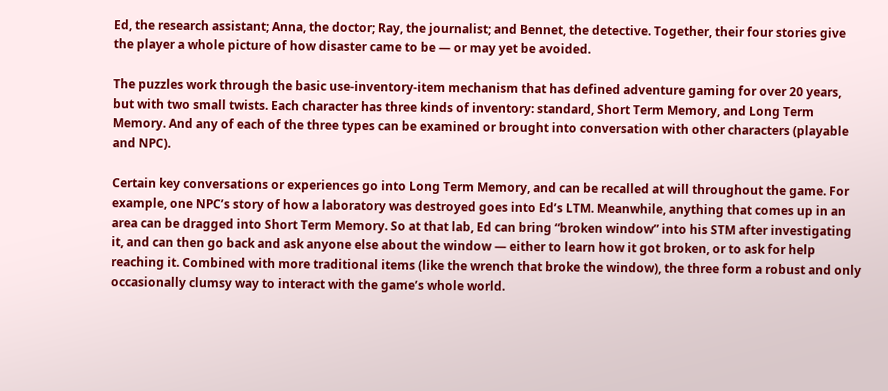Ed, the research assistant; Anna, the doctor; Ray, the journalist; and Bennet, the detective. Together, their four stories give the player a whole picture of how disaster came to be — or may yet be avoided.

The puzzles work through the basic use-inventory-item mechanism that has defined adventure gaming for over 20 years, but with two small twists. Each character has three kinds of inventory: standard, Short Term Memory, and Long Term Memory. And any of each of the three types can be examined or brought into conversation with other characters (playable and NPC).

Certain key conversations or experiences go into Long Term Memory, and can be recalled at will throughout the game. For example, one NPC’s story of how a laboratory was destroyed goes into Ed’s LTM. Meanwhile, anything that comes up in an area can be dragged into Short Term Memory. So at that lab, Ed can bring “broken window” into his STM after investigating it, and can then go back and ask anyone else about the window — either to learn how it got broken, or to ask for help reaching it. Combined with more traditional items (like the wrench that broke the window), the three form a robust and only occasionally clumsy way to interact with the game’s whole world.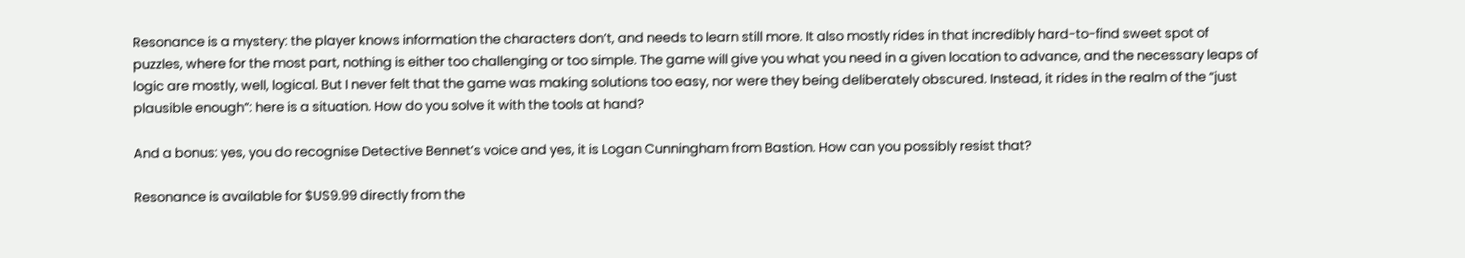Resonance is a mystery: the player knows information the characters don’t, and needs to learn still more. It also mostly rides in that incredibly hard-to-find sweet spot of puzzles, where for the most part, nothing is either too challenging or too simple. The game will give you what you need in a given location to advance, and the necessary leaps of logic are mostly, well, logical. But I never felt that the game was making solutions too easy, nor were they being deliberately obscured. Instead, it rides in the realm of the “just plausible enough”: here is a situation. How do you solve it with the tools at hand?

And a bonus: yes, you do recognise Detective Bennet’s voice and yes, it is Logan Cunningham from Bastion. How can you possibly resist that?

Resonance is available for $US9.99 directly from the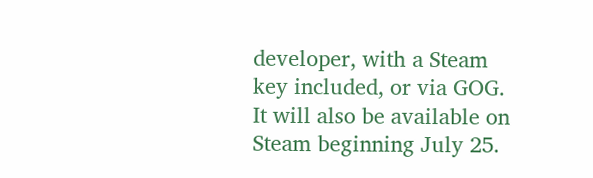developer, with a Steam key included, or via GOG. It will also be available on Steam beginning July 25.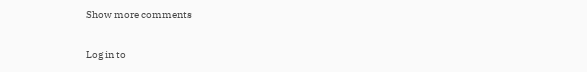Show more comments

Log in to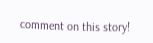comment on this story!